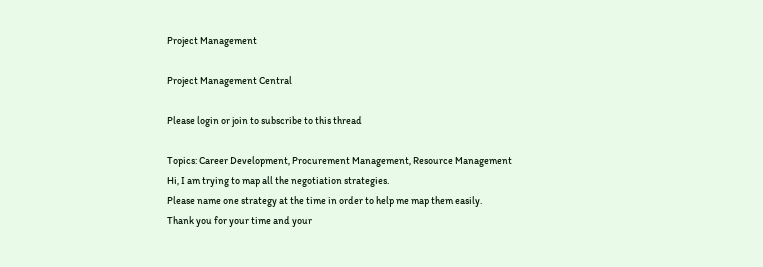Project Management

Project Management Central

Please login or join to subscribe to this thread

Topics: Career Development, Procurement Management, Resource Management
Hi, I am trying to map all the negotiation strategies.
Please name one strategy at the time in order to help me map them easily.
Thank you for your time and your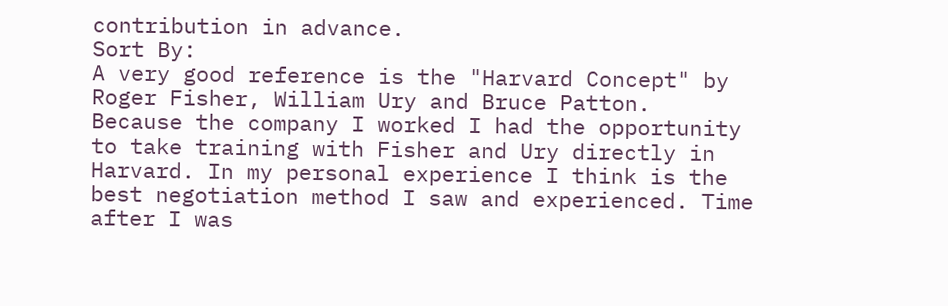contribution in advance.
Sort By:
A very good reference is the "Harvard Concept" by Roger Fisher, William Ury and Bruce Patton.
Because the company I worked I had the opportunity to take training with Fisher and Ury directly in Harvard. In my personal experience I think is the best negotiation method I saw and experienced. Time after I was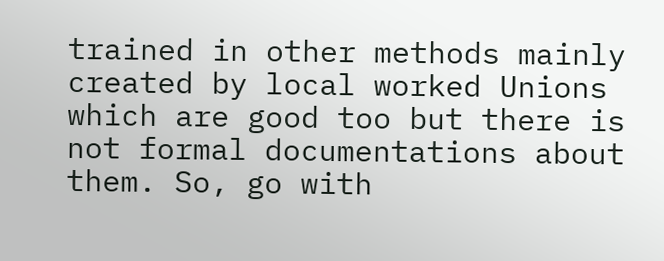trained in other methods mainly created by local worked Unions which are good too but there is not formal documentations about them. So, go with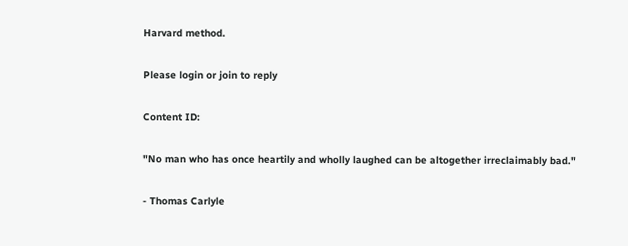Harvard method.

Please login or join to reply

Content ID:

"No man who has once heartily and wholly laughed can be altogether irreclaimably bad."

- Thomas Carlyle